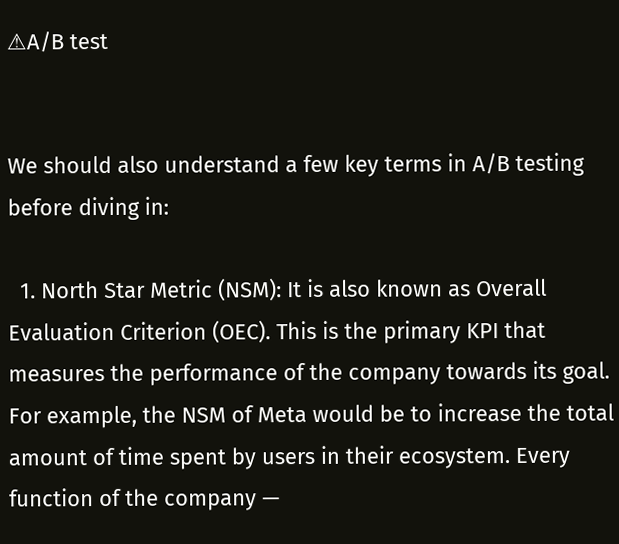⚠A/B test


We should also understand a few key terms in A/B testing before diving in:

  1. North Star Metric (NSM): It is also known as Overall Evaluation Criterion (OEC). This is the primary KPI that measures the performance of the company towards its goal. For example, the NSM of Meta would be to increase the total amount of time spent by users in their ecosystem. Every function of the company —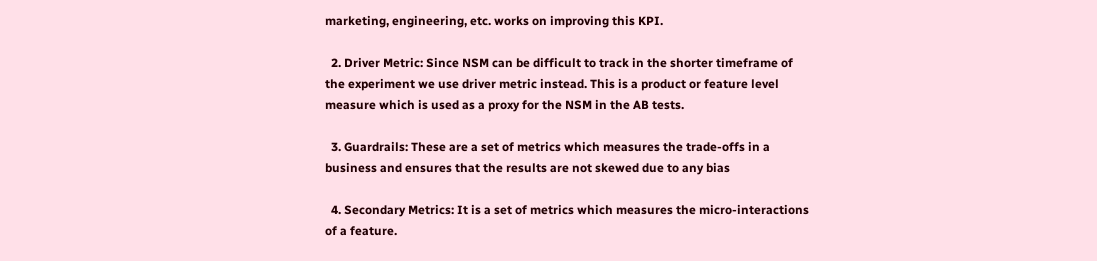marketing, engineering, etc. works on improving this KPI.

  2. Driver Metric: Since NSM can be difficult to track in the shorter timeframe of the experiment we use driver metric instead. This is a product or feature level measure which is used as a proxy for the NSM in the AB tests.

  3. Guardrails: These are a set of metrics which measures the trade-offs in a business and ensures that the results are not skewed due to any bias

  4. Secondary Metrics: It is a set of metrics which measures the micro-interactions of a feature.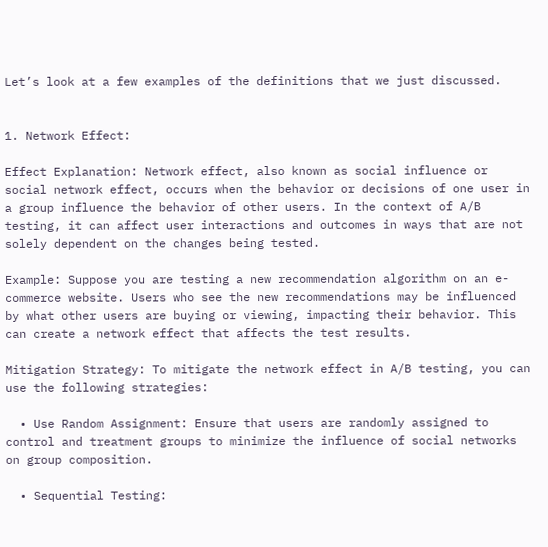Let’s look at a few examples of the definitions that we just discussed.


1. Network Effect:

Effect Explanation: Network effect, also known as social influence or social network effect, occurs when the behavior or decisions of one user in a group influence the behavior of other users. In the context of A/B testing, it can affect user interactions and outcomes in ways that are not solely dependent on the changes being tested.

Example: Suppose you are testing a new recommendation algorithm on an e-commerce website. Users who see the new recommendations may be influenced by what other users are buying or viewing, impacting their behavior. This can create a network effect that affects the test results.

Mitigation Strategy: To mitigate the network effect in A/B testing, you can use the following strategies:

  • Use Random Assignment: Ensure that users are randomly assigned to control and treatment groups to minimize the influence of social networks on group composition.

  • Sequential Testing: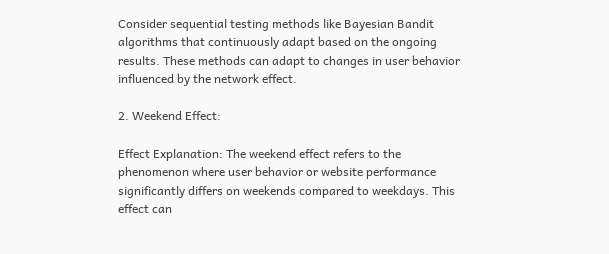Consider sequential testing methods like Bayesian Bandit algorithms that continuously adapt based on the ongoing results. These methods can adapt to changes in user behavior influenced by the network effect.

2. Weekend Effect:

Effect Explanation: The weekend effect refers to the phenomenon where user behavior or website performance significantly differs on weekends compared to weekdays. This effect can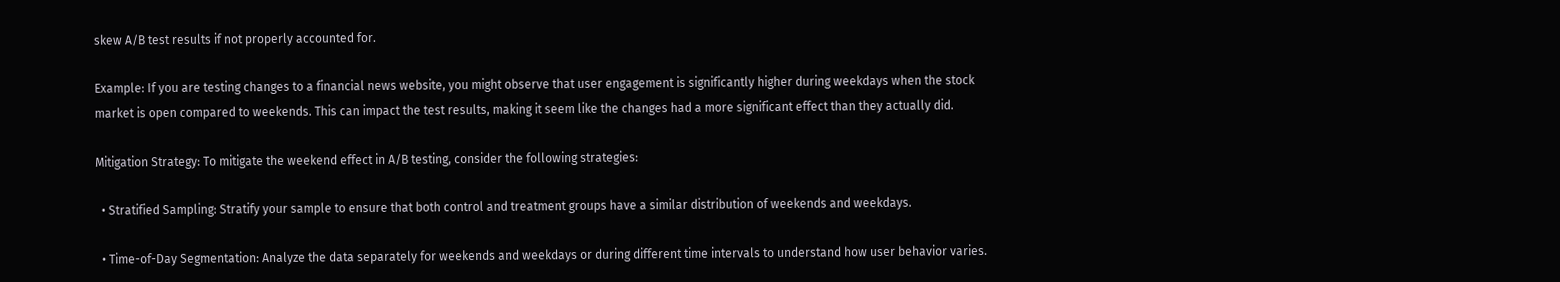skew A/B test results if not properly accounted for.

Example: If you are testing changes to a financial news website, you might observe that user engagement is significantly higher during weekdays when the stock market is open compared to weekends. This can impact the test results, making it seem like the changes had a more significant effect than they actually did.

Mitigation Strategy: To mitigate the weekend effect in A/B testing, consider the following strategies:

  • Stratified Sampling: Stratify your sample to ensure that both control and treatment groups have a similar distribution of weekends and weekdays.

  • Time-of-Day Segmentation: Analyze the data separately for weekends and weekdays or during different time intervals to understand how user behavior varies.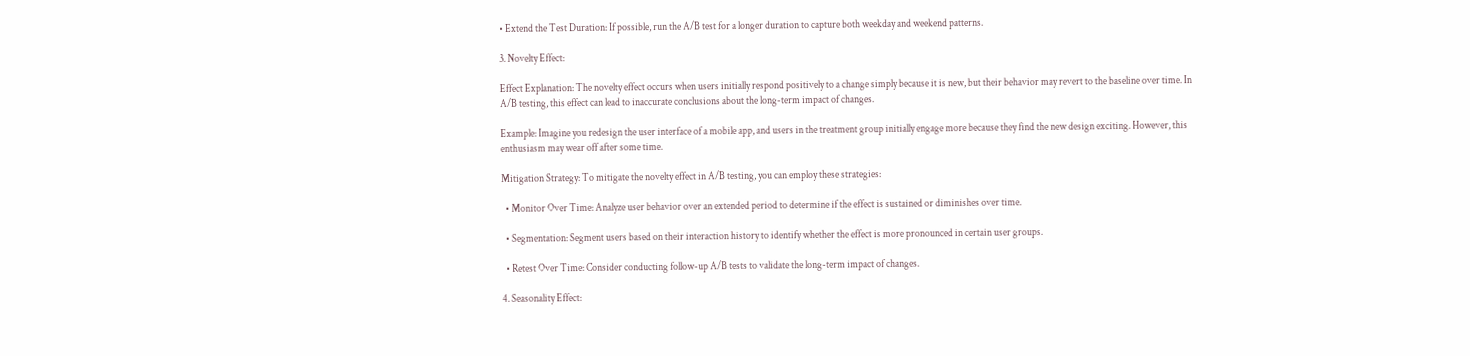• Extend the Test Duration: If possible, run the A/B test for a longer duration to capture both weekday and weekend patterns.

3. Novelty Effect:

Effect Explanation: The novelty effect occurs when users initially respond positively to a change simply because it is new, but their behavior may revert to the baseline over time. In A/B testing, this effect can lead to inaccurate conclusions about the long-term impact of changes.

Example: Imagine you redesign the user interface of a mobile app, and users in the treatment group initially engage more because they find the new design exciting. However, this enthusiasm may wear off after some time.

Mitigation Strategy: To mitigate the novelty effect in A/B testing, you can employ these strategies:

  • Monitor Over Time: Analyze user behavior over an extended period to determine if the effect is sustained or diminishes over time.

  • Segmentation: Segment users based on their interaction history to identify whether the effect is more pronounced in certain user groups.

  • Retest Over Time: Consider conducting follow-up A/B tests to validate the long-term impact of changes.

4. Seasonality Effect: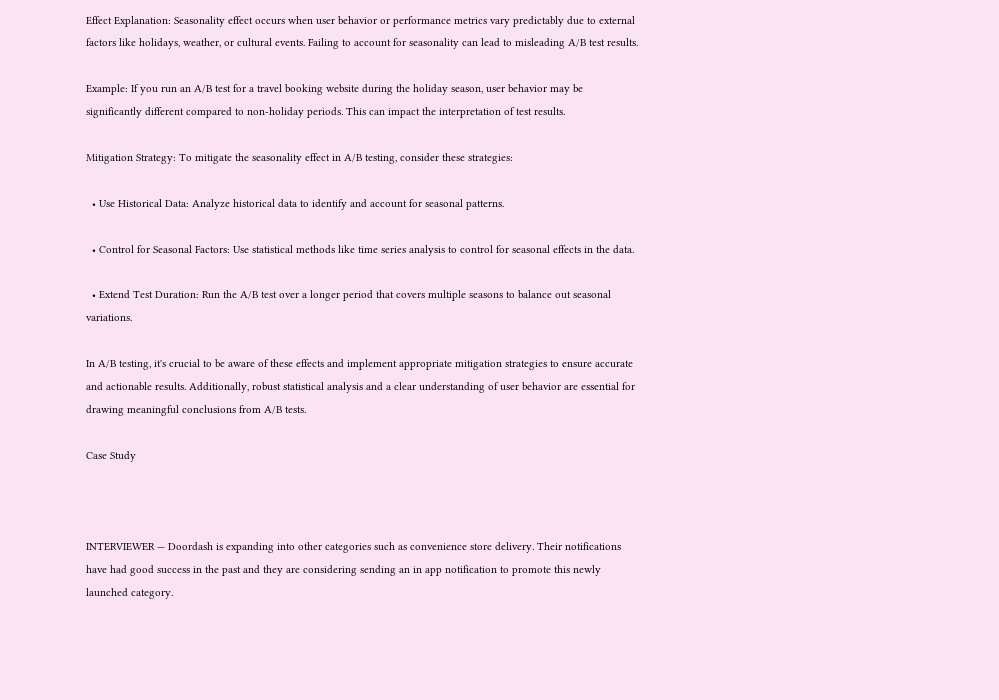Effect Explanation: Seasonality effect occurs when user behavior or performance metrics vary predictably due to external factors like holidays, weather, or cultural events. Failing to account for seasonality can lead to misleading A/B test results.

Example: If you run an A/B test for a travel booking website during the holiday season, user behavior may be significantly different compared to non-holiday periods. This can impact the interpretation of test results.

Mitigation Strategy: To mitigate the seasonality effect in A/B testing, consider these strategies:

  • Use Historical Data: Analyze historical data to identify and account for seasonal patterns.

  • Control for Seasonal Factors: Use statistical methods like time series analysis to control for seasonal effects in the data.

  • Extend Test Duration: Run the A/B test over a longer period that covers multiple seasons to balance out seasonal variations.

In A/B testing, it's crucial to be aware of these effects and implement appropriate mitigation strategies to ensure accurate and actionable results. Additionally, robust statistical analysis and a clear understanding of user behavior are essential for drawing meaningful conclusions from A/B tests.

Case Study



INTERVIEWER — Doordash is expanding into other categories such as convenience store delivery. Their notifications have had good success in the past and they are considering sending an in app notification to promote this newly launched category.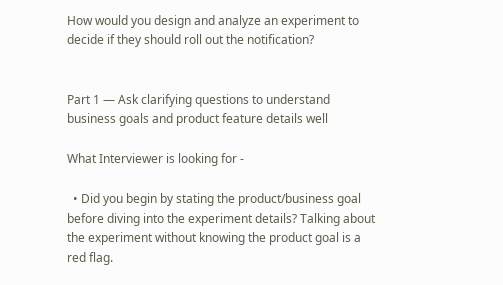How would you design and analyze an experiment to decide if they should roll out the notification?


Part 1 — Ask clarifying questions to understand business goals and product feature details well

What Interviewer is looking for -

  • Did you begin by stating the product/business goal before diving into the experiment details? Talking about the experiment without knowing the product goal is a red flag.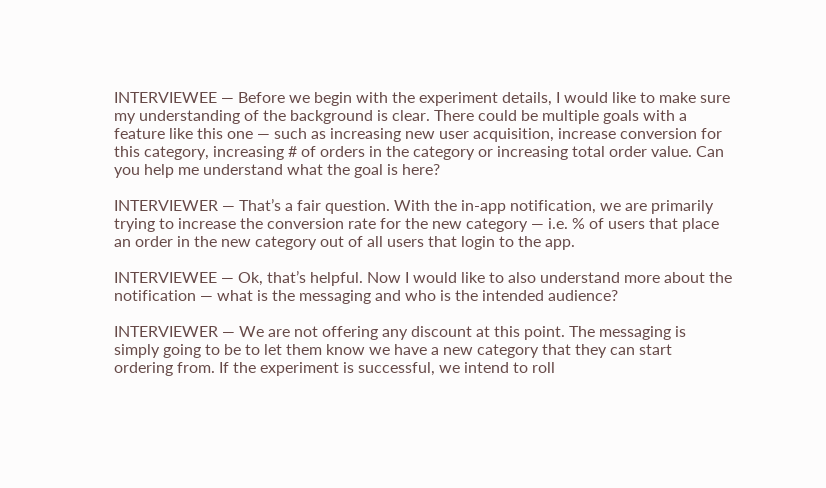INTERVIEWEE — Before we begin with the experiment details, I would like to make sure my understanding of the background is clear. There could be multiple goals with a feature like this one — such as increasing new user acquisition, increase conversion for this category, increasing # of orders in the category or increasing total order value. Can you help me understand what the goal is here?

INTERVIEWER — That’s a fair question. With the in-app notification, we are primarily trying to increase the conversion rate for the new category — i.e. % of users that place an order in the new category out of all users that login to the app.

INTERVIEWEE — Ok, that’s helpful. Now I would like to also understand more about the notification — what is the messaging and who is the intended audience?

INTERVIEWER — We are not offering any discount at this point. The messaging is simply going to be to let them know we have a new category that they can start ordering from. If the experiment is successful, we intend to roll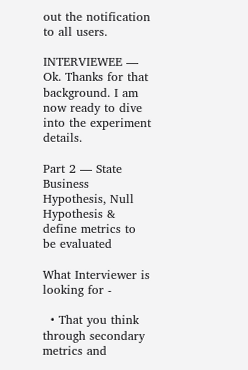out the notification to all users.

INTERVIEWEE — Ok. Thanks for that background. I am now ready to dive into the experiment details.

Part 2 — State Business Hypothesis, Null Hypothesis & define metrics to be evaluated

What Interviewer is looking for -

  • That you think through secondary metrics and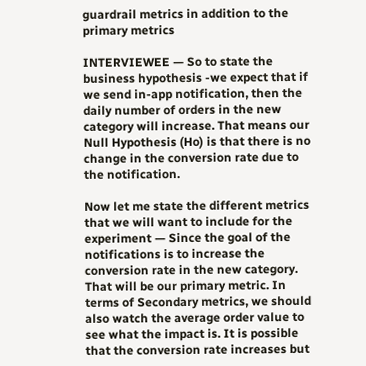guardrail metrics in addition to the primary metrics

INTERVIEWEE — So to state the business hypothesis -we expect that if we send in-app notification, then the daily number of orders in the new category will increase. That means our Null Hypothesis (Ho) is that there is no change in the conversion rate due to the notification.

Now let me state the different metrics that we will want to include for the experiment — Since the goal of the notifications is to increase the conversion rate in the new category. That will be our primary metric. In terms of Secondary metrics, we should also watch the average order value to see what the impact is. It is possible that the conversion rate increases but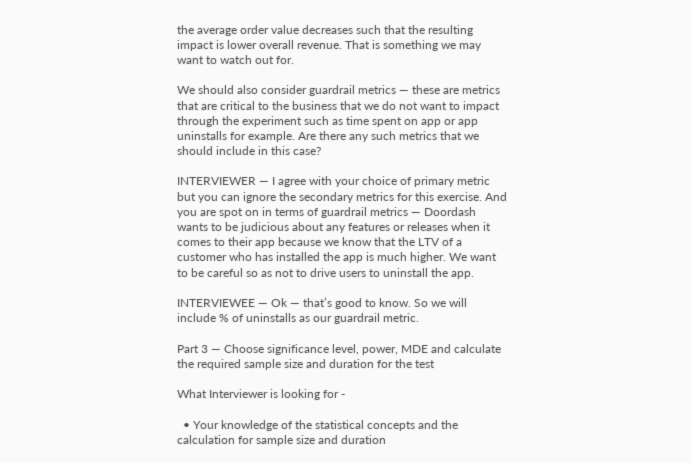the average order value decreases such that the resulting impact is lower overall revenue. That is something we may want to watch out for.

We should also consider guardrail metrics — these are metrics that are critical to the business that we do not want to impact through the experiment such as time spent on app or app uninstalls for example. Are there any such metrics that we should include in this case?

INTERVIEWER — I agree with your choice of primary metric but you can ignore the secondary metrics for this exercise. And you are spot on in terms of guardrail metrics — Doordash wants to be judicious about any features or releases when it comes to their app because we know that the LTV of a customer who has installed the app is much higher. We want to be careful so as not to drive users to uninstall the app.

INTERVIEWEE — Ok — that’s good to know. So we will include % of uninstalls as our guardrail metric.

Part 3 — Choose significance level, power, MDE and calculate the required sample size and duration for the test

What Interviewer is looking for -

  • Your knowledge of the statistical concepts and the calculation for sample size and duration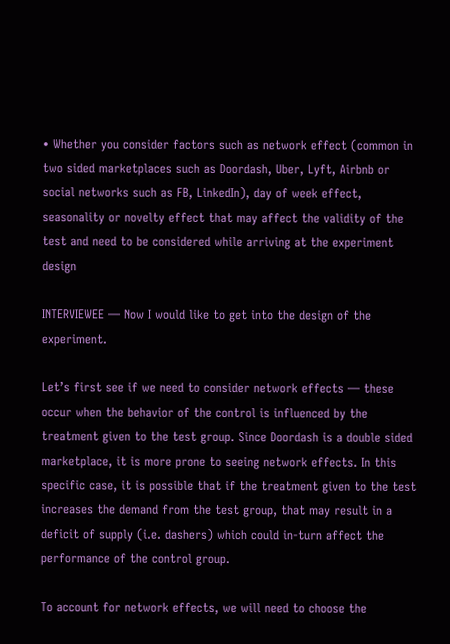• Whether you consider factors such as network effect (common in two sided marketplaces such as Doordash, Uber, Lyft, Airbnb or social networks such as FB, LinkedIn), day of week effect, seasonality or novelty effect that may affect the validity of the test and need to be considered while arriving at the experiment design

INTERVIEWEE — Now I would like to get into the design of the experiment.

Let’s first see if we need to consider network effects — these occur when the behavior of the control is influenced by the treatment given to the test group. Since Doordash is a double sided marketplace, it is more prone to seeing network effects. In this specific case, it is possible that if the treatment given to the test increases the demand from the test group, that may result in a deficit of supply (i.e. dashers) which could in-turn affect the performance of the control group.

To account for network effects, we will need to choose the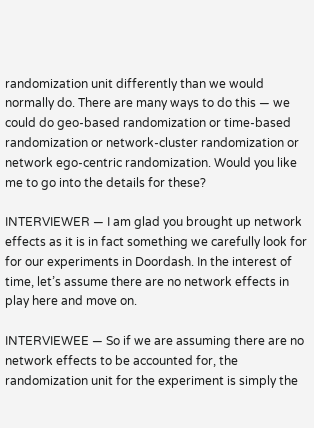randomization unit differently than we would normally do. There are many ways to do this — we could do geo-based randomization or time-based randomization or network-cluster randomization or network ego-centric randomization. Would you like me to go into the details for these?

INTERVIEWER — I am glad you brought up network effects as it is in fact something we carefully look for for our experiments in Doordash. In the interest of time, let’s assume there are no network effects in play here and move on.

INTERVIEWEE — So if we are assuming there are no network effects to be accounted for, the randomization unit for the experiment is simply the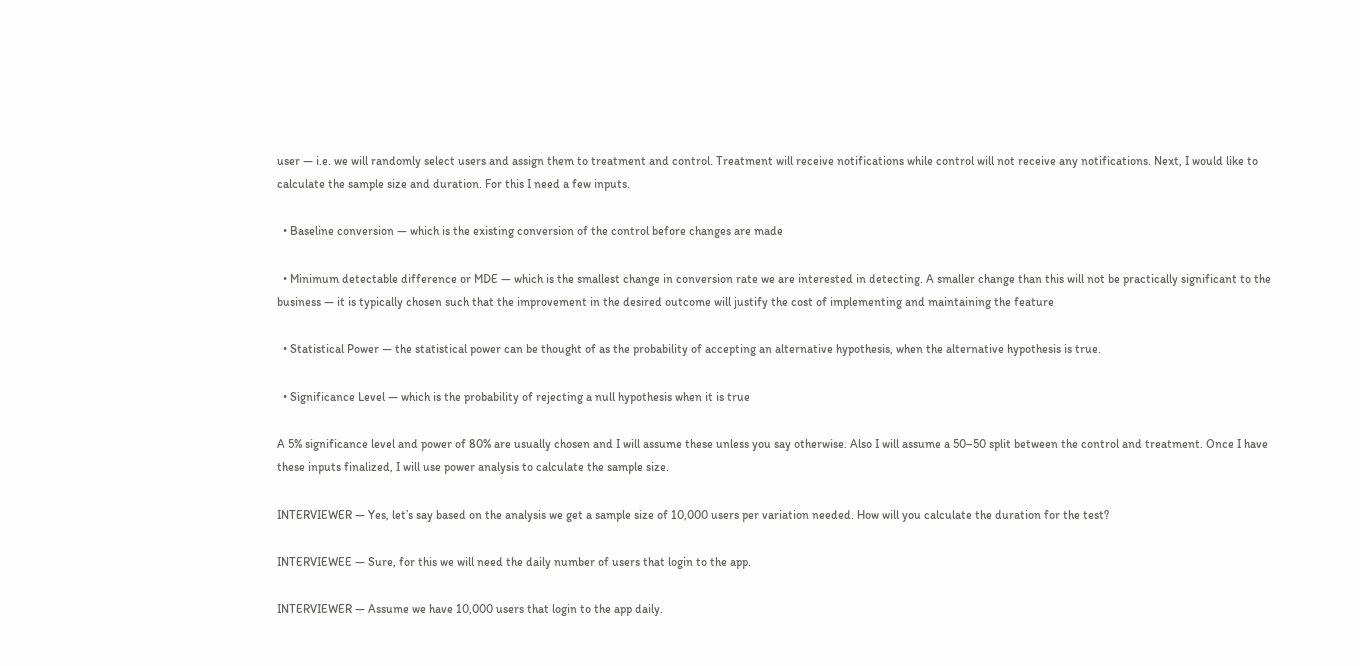user — i.e. we will randomly select users and assign them to treatment and control. Treatment will receive notifications while control will not receive any notifications. Next, I would like to calculate the sample size and duration. For this I need a few inputs.

  • Baseline conversion — which is the existing conversion of the control before changes are made

  • Minimum detectable difference or MDE — which is the smallest change in conversion rate we are interested in detecting. A smaller change than this will not be practically significant to the business — it is typically chosen such that the improvement in the desired outcome will justify the cost of implementing and maintaining the feature

  • Statistical Power — the statistical power can be thought of as the probability of accepting an alternative hypothesis, when the alternative hypothesis is true.

  • Significance Level — which is the probability of rejecting a null hypothesis when it is true

A 5% significance level and power of 80% are usually chosen and I will assume these unless you say otherwise. Also I will assume a 50–50 split between the control and treatment. Once I have these inputs finalized, I will use power analysis to calculate the sample size.

INTERVIEWER — Yes, let’s say based on the analysis we get a sample size of 10,000 users per variation needed. How will you calculate the duration for the test?

INTERVIEWEE — Sure, for this we will need the daily number of users that login to the app.

INTERVIEWER — Assume we have 10,000 users that login to the app daily.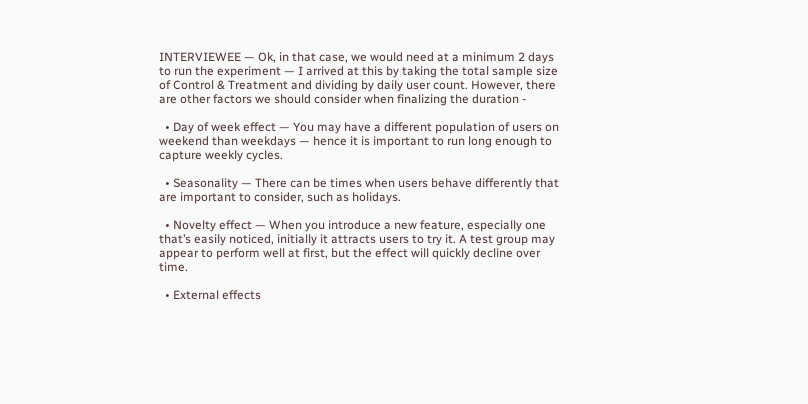INTERVIEWEE — Ok, in that case, we would need at a minimum 2 days to run the experiment — I arrived at this by taking the total sample size of Control & Treatment and dividing by daily user count. However, there are other factors we should consider when finalizing the duration -

  • Day of week effect — You may have a different population of users on weekend than weekdays — hence it is important to run long enough to capture weekly cycles.

  • Seasonality — There can be times when users behave differently that are important to consider, such as holidays.

  • Novelty effect — When you introduce a new feature, especially one that’s easily noticed, initially it attracts users to try it. A test group may appear to perform well at first, but the effect will quickly decline over time.

  • External effects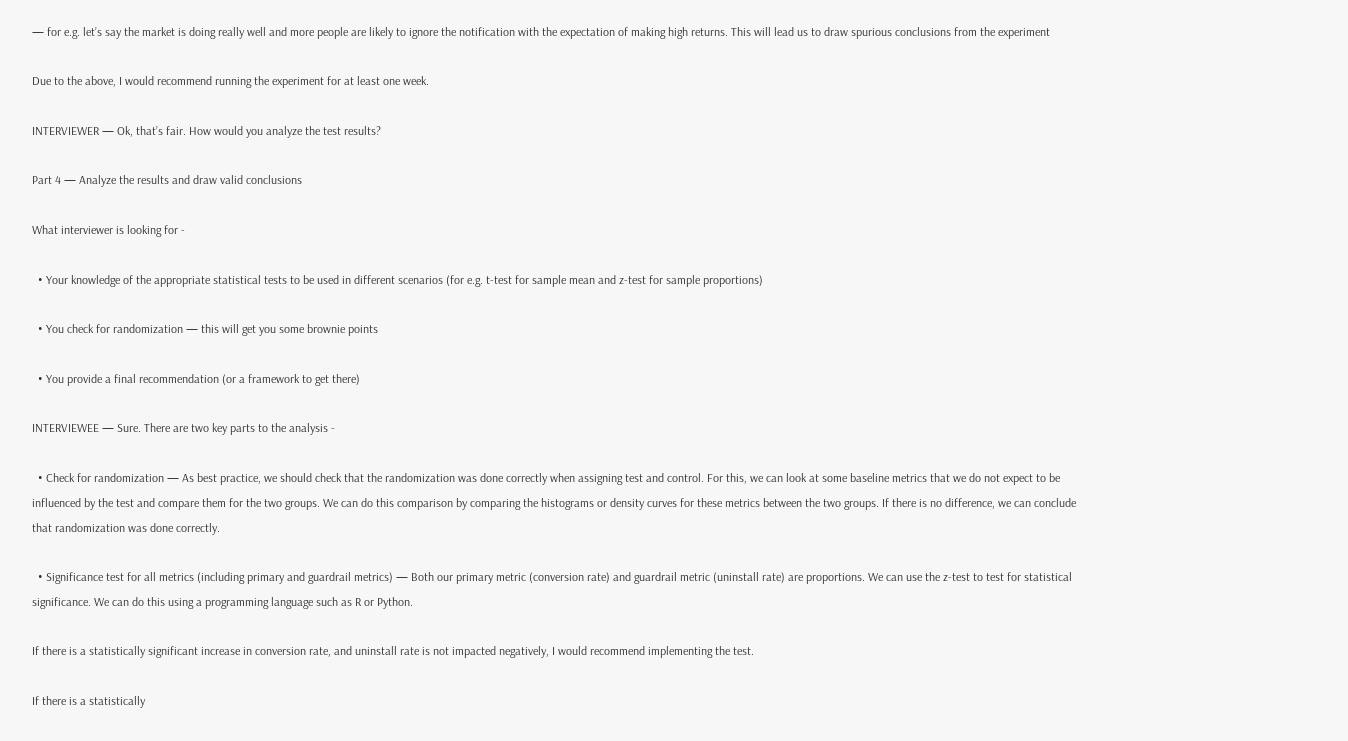— for e.g. let’s say the market is doing really well and more people are likely to ignore the notification with the expectation of making high returns. This will lead us to draw spurious conclusions from the experiment

Due to the above, I would recommend running the experiment for at least one week.

INTERVIEWER — Ok, that’s fair. How would you analyze the test results?

Part 4 — Analyze the results and draw valid conclusions

What interviewer is looking for -

  • Your knowledge of the appropriate statistical tests to be used in different scenarios (for e.g. t-test for sample mean and z-test for sample proportions)

  • You check for randomization — this will get you some brownie points

  • You provide a final recommendation (or a framework to get there)

INTERVIEWEE — Sure. There are two key parts to the analysis -

  • Check for randomization — As best practice, we should check that the randomization was done correctly when assigning test and control. For this, we can look at some baseline metrics that we do not expect to be influenced by the test and compare them for the two groups. We can do this comparison by comparing the histograms or density curves for these metrics between the two groups. If there is no difference, we can conclude that randomization was done correctly.

  • Significance test for all metrics (including primary and guardrail metrics) — Both our primary metric (conversion rate) and guardrail metric (uninstall rate) are proportions. We can use the z-test to test for statistical significance. We can do this using a programming language such as R or Python.

If there is a statistically significant increase in conversion rate, and uninstall rate is not impacted negatively, I would recommend implementing the test.

If there is a statistically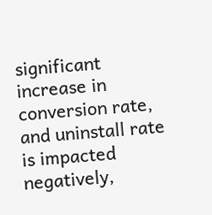significant increase in conversion rate, and uninstall rate is impacted negatively,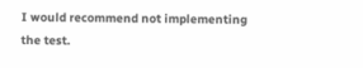I would recommend not implementing the test.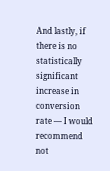And lastly, if there is no statistically significant increase in conversion rate — I would recommend not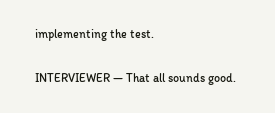implementing the test.

INTERVIEWER — That all sounds good.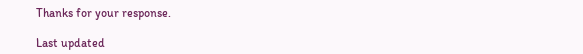Thanks for your response.

Last updated